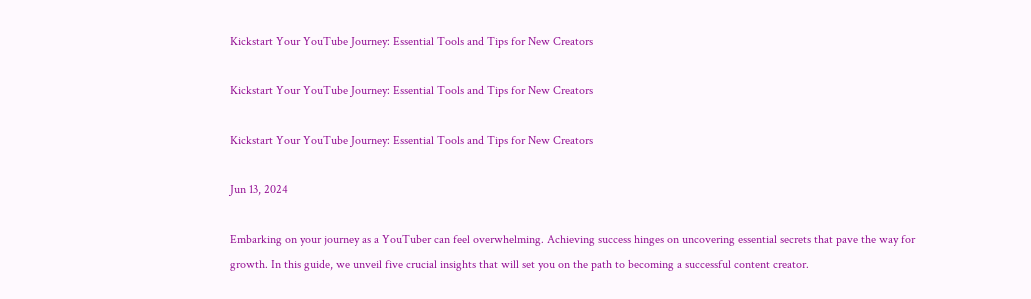Kickstart Your YouTube Journey: Essential Tools and Tips for New Creators

Kickstart Your YouTube Journey: Essential Tools and Tips for New Creators

Kickstart Your YouTube Journey: Essential Tools and Tips for New Creators

Jun 13, 2024

Embarking on your journey as a YouTuber can feel overwhelming. Achieving success hinges on uncovering essential secrets that pave the way for growth. In this guide, we unveil five crucial insights that will set you on the path to becoming a successful content creator.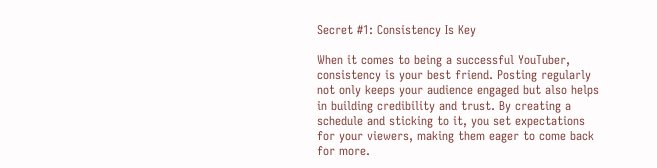Secret #1: Consistency Is Key

When it comes to being a successful YouTuber, consistency is your best friend. Posting regularly not only keeps your audience engaged but also helps in building credibility and trust. By creating a schedule and sticking to it, you set expectations for your viewers, making them eager to come back for more.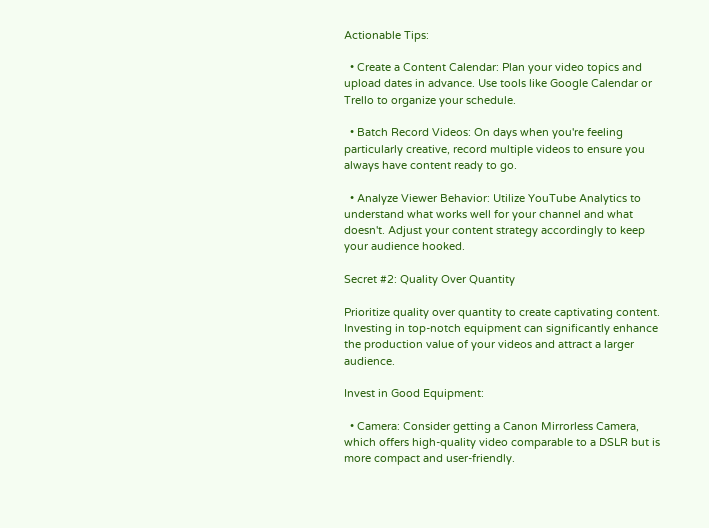Actionable Tips:

  • Create a Content Calendar: Plan your video topics and upload dates in advance. Use tools like Google Calendar or Trello to organize your schedule.

  • Batch Record Videos: On days when you're feeling particularly creative, record multiple videos to ensure you always have content ready to go.

  • Analyze Viewer Behavior: Utilize YouTube Analytics to understand what works well for your channel and what doesn't. Adjust your content strategy accordingly to keep your audience hooked.

Secret #2: Quality Over Quantity

Prioritize quality over quantity to create captivating content. Investing in top-notch equipment can significantly enhance the production value of your videos and attract a larger audience.

Invest in Good Equipment:

  • Camera: Consider getting a Canon Mirrorless Camera, which offers high-quality video comparable to a DSLR but is more compact and user-friendly.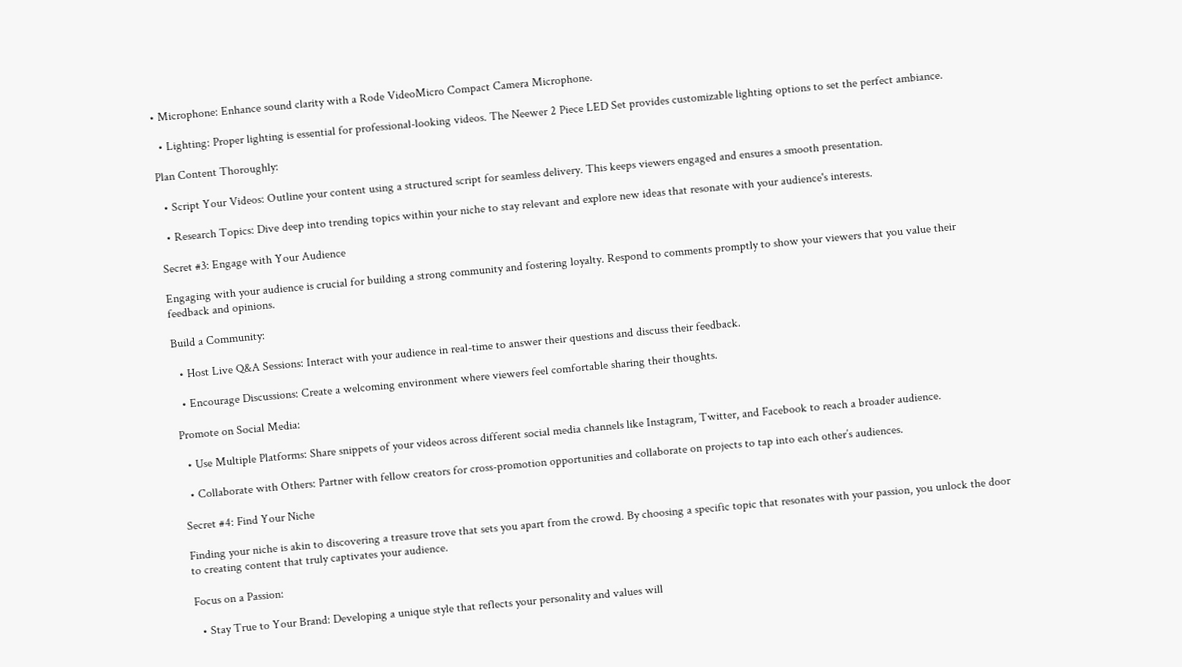• Microphone: Enhance sound clarity with a Rode VideoMicro Compact Camera Microphone.

  • Lighting: Proper lighting is essential for professional-looking videos. The Neewer 2 Piece LED Set provides customizable lighting options to set the perfect ambiance.

Plan Content Thoroughly:

  • Script Your Videos: Outline your content using a structured script for seamless delivery. This keeps viewers engaged and ensures a smooth presentation.

  • Research Topics: Dive deep into trending topics within your niche to stay relevant and explore new ideas that resonate with your audience's interests.

Secret #3: Engage with Your Audience

Engaging with your audience is crucial for building a strong community and fostering loyalty. Respond to comments promptly to show your viewers that you value their feedback and opinions.

Build a Community:

  • Host Live Q&A Sessions: Interact with your audience in real-time to answer their questions and discuss their feedback.

  • Encourage Discussions: Create a welcoming environment where viewers feel comfortable sharing their thoughts.

Promote on Social Media:

  • Use Multiple Platforms: Share snippets of your videos across different social media channels like Instagram, Twitter, and Facebook to reach a broader audience.

  • Collaborate with Others: Partner with fellow creators for cross-promotion opportunities and collaborate on projects to tap into each other’s audiences.

Secret #4: Find Your Niche

Finding your niche is akin to discovering a treasure trove that sets you apart from the crowd. By choosing a specific topic that resonates with your passion, you unlock the door to creating content that truly captivates your audience.

Focus on a Passion:

  • Stay True to Your Brand: Developing a unique style that reflects your personality and values will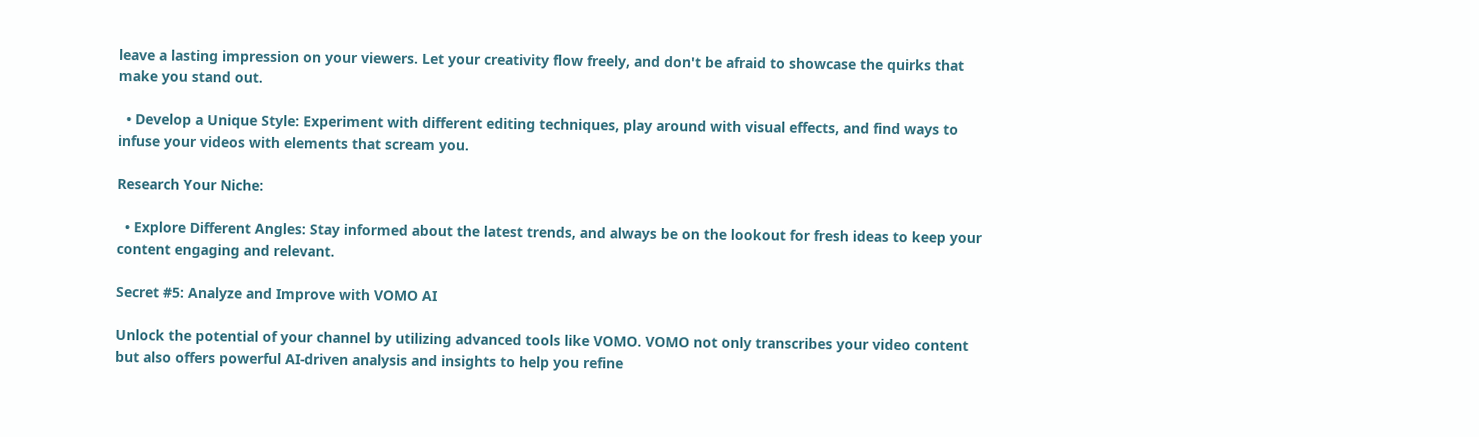leave a lasting impression on your viewers. Let your creativity flow freely, and don't be afraid to showcase the quirks that make you stand out.

  • Develop a Unique Style: Experiment with different editing techniques, play around with visual effects, and find ways to infuse your videos with elements that scream you.

Research Your Niche:

  • Explore Different Angles: Stay informed about the latest trends, and always be on the lookout for fresh ideas to keep your content engaging and relevant.

Secret #5: Analyze and Improve with VOMO AI

Unlock the potential of your channel by utilizing advanced tools like VOMO. VOMO not only transcribes your video content but also offers powerful AI-driven analysis and insights to help you refine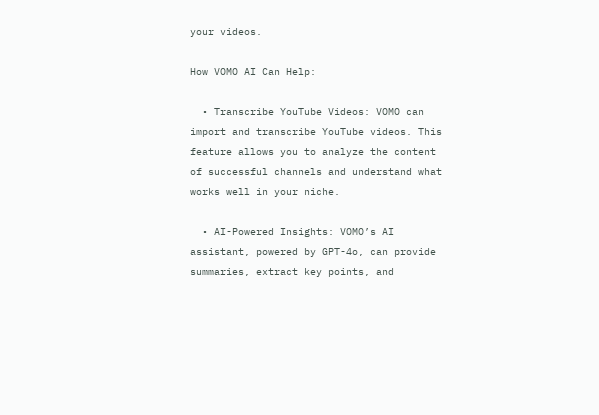your videos.

How VOMO AI Can Help:

  • Transcribe YouTube Videos: VOMO can import and transcribe YouTube videos. This feature allows you to analyze the content of successful channels and understand what works well in your niche.

  • AI-Powered Insights: VOMO’s AI assistant, powered by GPT-4o, can provide summaries, extract key points, and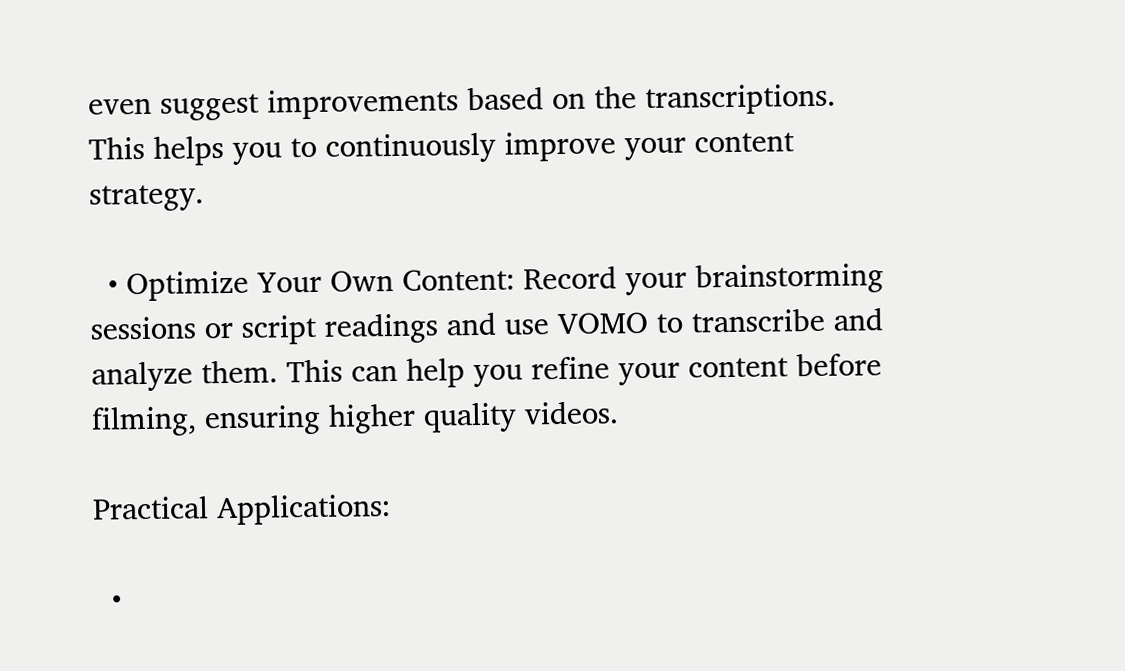even suggest improvements based on the transcriptions. This helps you to continuously improve your content strategy.

  • Optimize Your Own Content: Record your brainstorming sessions or script readings and use VOMO to transcribe and analyze them. This can help you refine your content before filming, ensuring higher quality videos.

Practical Applications:

  •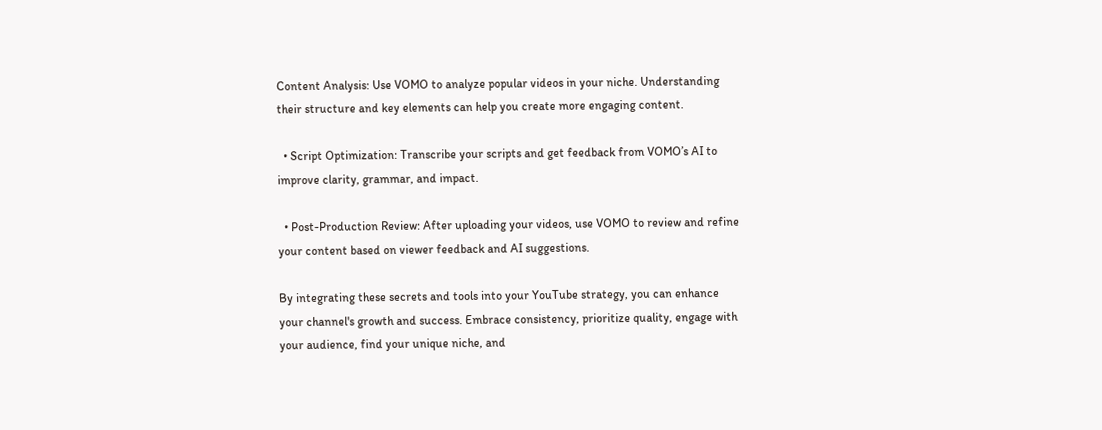Content Analysis: Use VOMO to analyze popular videos in your niche. Understanding their structure and key elements can help you create more engaging content.

  • Script Optimization: Transcribe your scripts and get feedback from VOMO’s AI to improve clarity, grammar, and impact.

  • Post-Production Review: After uploading your videos, use VOMO to review and refine your content based on viewer feedback and AI suggestions.

By integrating these secrets and tools into your YouTube strategy, you can enhance your channel's growth and success. Embrace consistency, prioritize quality, engage with your audience, find your unique niche, and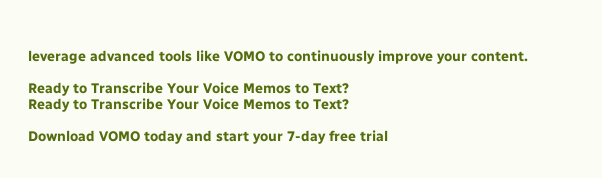leverage advanced tools like VOMO to continuously improve your content.

Ready to Transcribe Your Voice Memos to Text?
Ready to Transcribe Your Voice Memos to Text?

Download VOMO today and start your 7-day free trial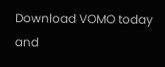Download VOMO today and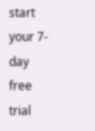start your 7-day free trial